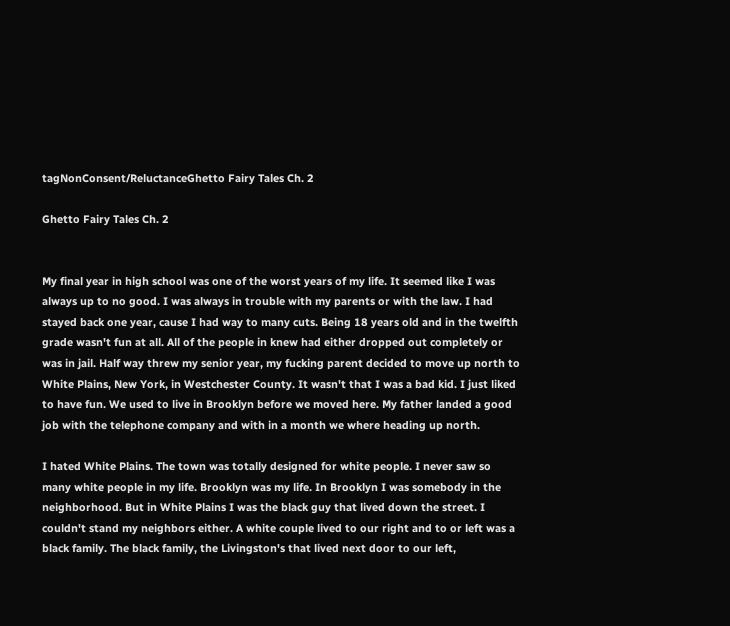tagNonConsent/ReluctanceGhetto Fairy Tales Ch. 2

Ghetto Fairy Tales Ch. 2


My final year in high school was one of the worst years of my life. It seemed like I was always up to no good. I was always in trouble with my parents or with the law. I had stayed back one year, cause I had way to many cuts. Being 18 years old and in the twelfth grade wasn't fun at all. All of the people in knew had either dropped out completely or was in jail. Half way threw my senior year, my fucking parent decided to move up north to White Plains, New York, in Westchester County. It wasn't that I was a bad kid. I just liked to have fun. We used to live in Brooklyn before we moved here. My father landed a good job with the telephone company and with in a month we where heading up north.

I hated White Plains. The town was totally designed for white people. I never saw so many white people in my life. Brooklyn was my life. In Brooklyn I was somebody in the neighborhood. But in White Plains I was the black guy that lived down the street. I couldn't stand my neighbors either. A white couple lived to our right and to or left was a black family. The black family, the Livingston's that lived next door to our left,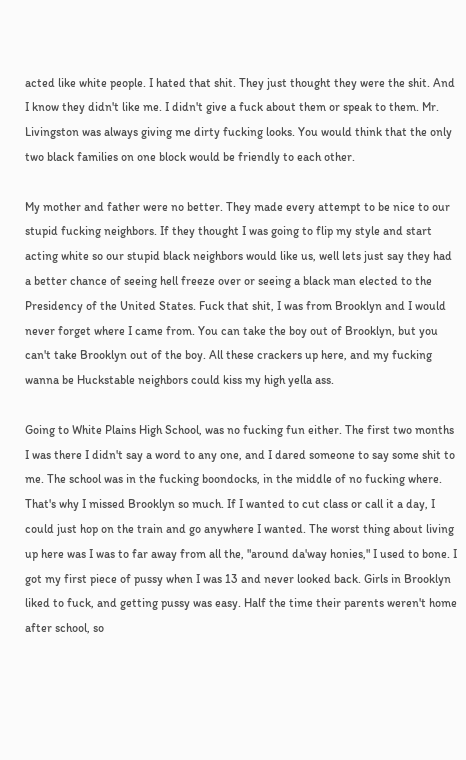acted like white people. I hated that shit. They just thought they were the shit. And I know they didn't like me. I didn't give a fuck about them or speak to them. Mr. Livingston was always giving me dirty fucking looks. You would think that the only two black families on one block would be friendly to each other.

My mother and father were no better. They made every attempt to be nice to our stupid fucking neighbors. If they thought I was going to flip my style and start acting white so our stupid black neighbors would like us, well lets just say they had a better chance of seeing hell freeze over or seeing a black man elected to the Presidency of the United States. Fuck that shit, I was from Brooklyn and I would never forget where I came from. You can take the boy out of Brooklyn, but you can't take Brooklyn out of the boy. All these crackers up here, and my fucking wanna be Huckstable neighbors could kiss my high yella ass.

Going to White Plains High School, was no fucking fun either. The first two months I was there I didn't say a word to any one, and I dared someone to say some shit to me. The school was in the fucking boondocks, in the middle of no fucking where. That's why I missed Brooklyn so much. If I wanted to cut class or call it a day, I could just hop on the train and go anywhere I wanted. The worst thing about living up here was I was to far away from all the, "around da'way honies," I used to bone. I got my first piece of pussy when I was 13 and never looked back. Girls in Brooklyn liked to fuck, and getting pussy was easy. Half the time their parents weren't home after school, so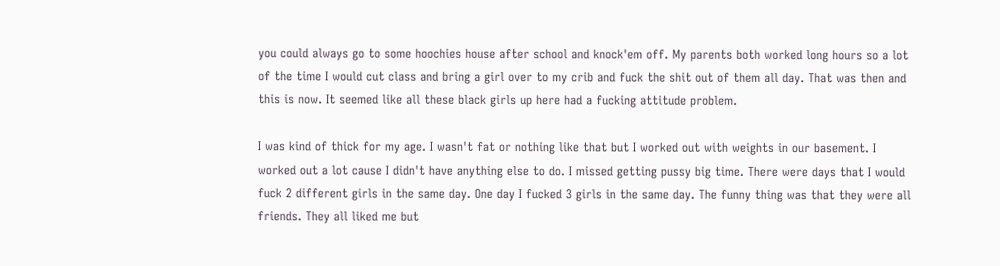you could always go to some hoochies house after school and knock'em off. My parents both worked long hours so a lot of the time I would cut class and bring a girl over to my crib and fuck the shit out of them all day. That was then and this is now. It seemed like all these black girls up here had a fucking attitude problem.

I was kind of thick for my age. I wasn't fat or nothing like that but I worked out with weights in our basement. I worked out a lot cause I didn't have anything else to do. I missed getting pussy big time. There were days that I would fuck 2 different girls in the same day. One day I fucked 3 girls in the same day. The funny thing was that they were all friends. They all liked me but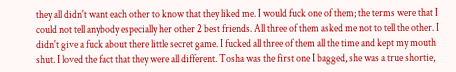they all didn't want each other to know that they liked me. I would fuck one of them; the terms were that I could not tell anybody especially her other 2 best friends. All three of them asked me not to tell the other. I didn't give a fuck about there little secret game. I fucked all three of them all the time and kept my mouth shut. I loved the fact that they were all different. Tosha was the first one I bagged, she was a true shortie,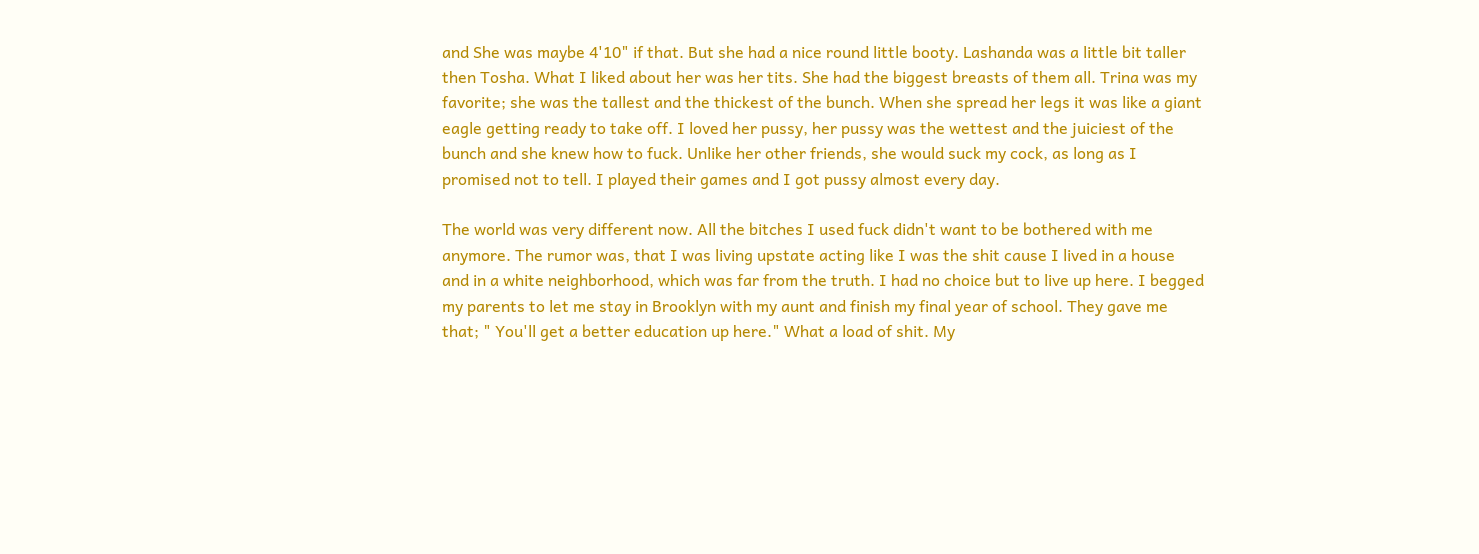and She was maybe 4'10" if that. But she had a nice round little booty. Lashanda was a little bit taller then Tosha. What I liked about her was her tits. She had the biggest breasts of them all. Trina was my favorite; she was the tallest and the thickest of the bunch. When she spread her legs it was like a giant eagle getting ready to take off. I loved her pussy, her pussy was the wettest and the juiciest of the bunch and she knew how to fuck. Unlike her other friends, she would suck my cock, as long as I promised not to tell. I played their games and I got pussy almost every day.

The world was very different now. All the bitches I used fuck didn't want to be bothered with me anymore. The rumor was, that I was living upstate acting like I was the shit cause I lived in a house and in a white neighborhood, which was far from the truth. I had no choice but to live up here. I begged my parents to let me stay in Brooklyn with my aunt and finish my final year of school. They gave me that; " You'll get a better education up here." What a load of shit. My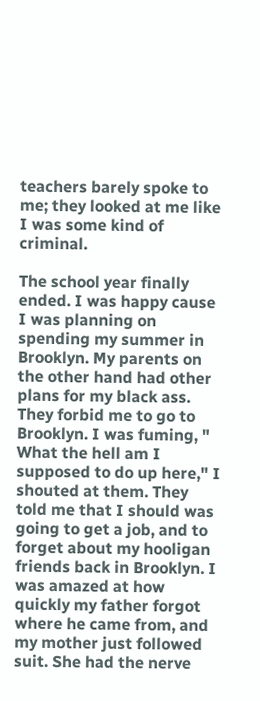teachers barely spoke to me; they looked at me like I was some kind of criminal.

The school year finally ended. I was happy cause I was planning on spending my summer in Brooklyn. My parents on the other hand had other plans for my black ass. They forbid me to go to Brooklyn. I was fuming, " What the hell am I supposed to do up here," I shouted at them. They told me that I should was going to get a job, and to forget about my hooligan friends back in Brooklyn. I was amazed at how quickly my father forgot where he came from, and my mother just followed suit. She had the nerve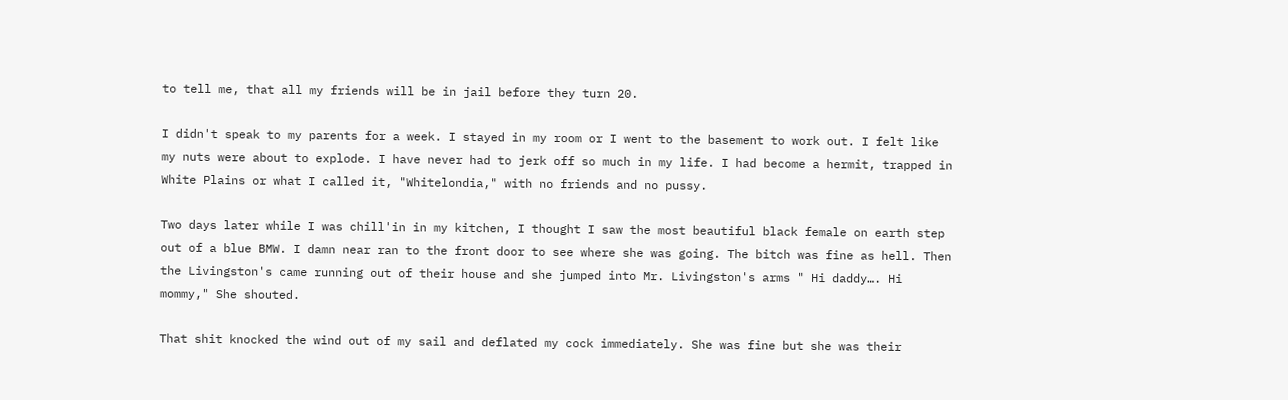to tell me, that all my friends will be in jail before they turn 20.

I didn't speak to my parents for a week. I stayed in my room or I went to the basement to work out. I felt like my nuts were about to explode. I have never had to jerk off so much in my life. I had become a hermit, trapped in White Plains or what I called it, "Whitelondia," with no friends and no pussy.

Two days later while I was chill'in in my kitchen, I thought I saw the most beautiful black female on earth step out of a blue BMW. I damn near ran to the front door to see where she was going. The bitch was fine as hell. Then the Livingston's came running out of their house and she jumped into Mr. Livingston's arms " Hi daddy…. Hi mommy," She shouted.

That shit knocked the wind out of my sail and deflated my cock immediately. She was fine but she was their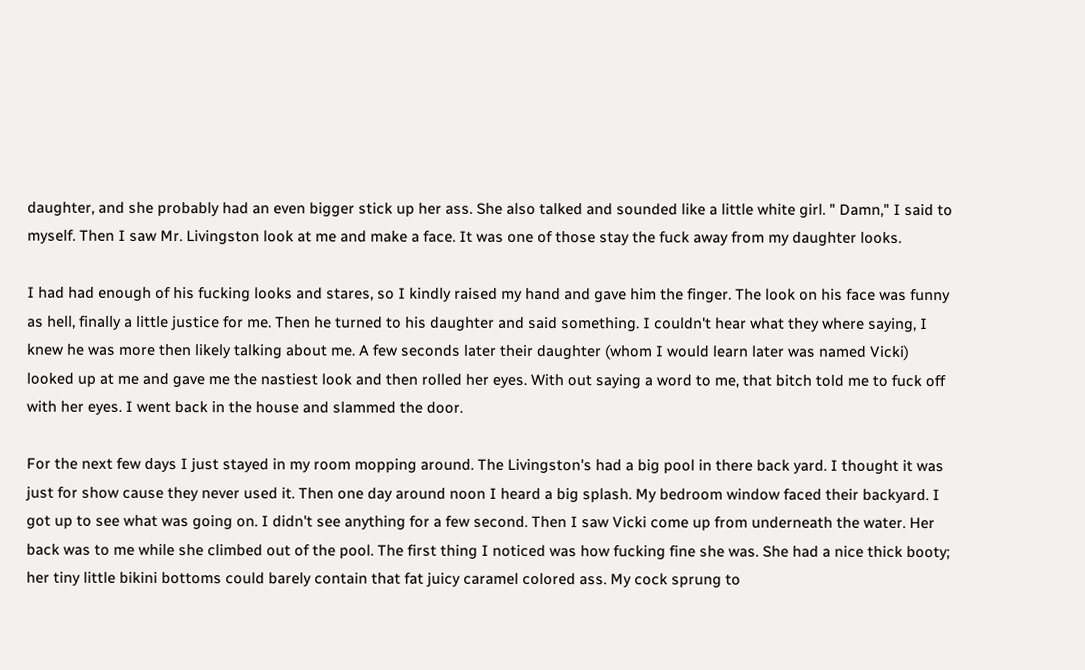daughter, and she probably had an even bigger stick up her ass. She also talked and sounded like a little white girl. " Damn," I said to myself. Then I saw Mr. Livingston look at me and make a face. It was one of those stay the fuck away from my daughter looks.

I had had enough of his fucking looks and stares, so I kindly raised my hand and gave him the finger. The look on his face was funny as hell, finally a little justice for me. Then he turned to his daughter and said something. I couldn't hear what they where saying, I knew he was more then likely talking about me. A few seconds later their daughter (whom I would learn later was named Vicki) looked up at me and gave me the nastiest look and then rolled her eyes. With out saying a word to me, that bitch told me to fuck off with her eyes. I went back in the house and slammed the door.

For the next few days I just stayed in my room mopping around. The Livingston's had a big pool in there back yard. I thought it was just for show cause they never used it. Then one day around noon I heard a big splash. My bedroom window faced their backyard. I got up to see what was going on. I didn't see anything for a few second. Then I saw Vicki come up from underneath the water. Her back was to me while she climbed out of the pool. The first thing I noticed was how fucking fine she was. She had a nice thick booty; her tiny little bikini bottoms could barely contain that fat juicy caramel colored ass. My cock sprung to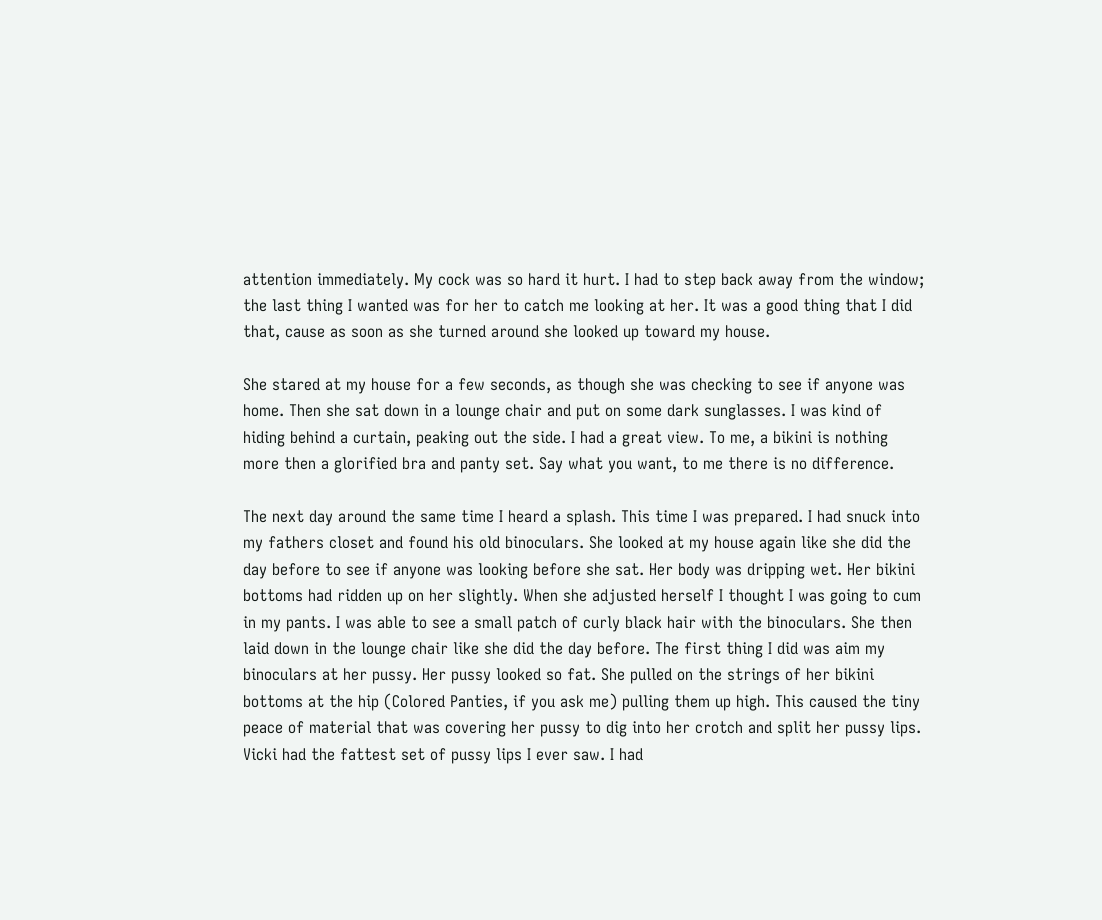attention immediately. My cock was so hard it hurt. I had to step back away from the window; the last thing I wanted was for her to catch me looking at her. It was a good thing that I did that, cause as soon as she turned around she looked up toward my house.

She stared at my house for a few seconds, as though she was checking to see if anyone was home. Then she sat down in a lounge chair and put on some dark sunglasses. I was kind of hiding behind a curtain, peaking out the side. I had a great view. To me, a bikini is nothing more then a glorified bra and panty set. Say what you want, to me there is no difference.

The next day around the same time I heard a splash. This time I was prepared. I had snuck into my fathers closet and found his old binoculars. She looked at my house again like she did the day before to see if anyone was looking before she sat. Her body was dripping wet. Her bikini bottoms had ridden up on her slightly. When she adjusted herself I thought I was going to cum in my pants. I was able to see a small patch of curly black hair with the binoculars. She then laid down in the lounge chair like she did the day before. The first thing I did was aim my binoculars at her pussy. Her pussy looked so fat. She pulled on the strings of her bikini bottoms at the hip (Colored Panties, if you ask me) pulling them up high. This caused the tiny peace of material that was covering her pussy to dig into her crotch and split her pussy lips. Vicki had the fattest set of pussy lips I ever saw. I had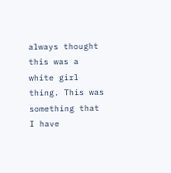always thought this was a white girl thing. This was something that I have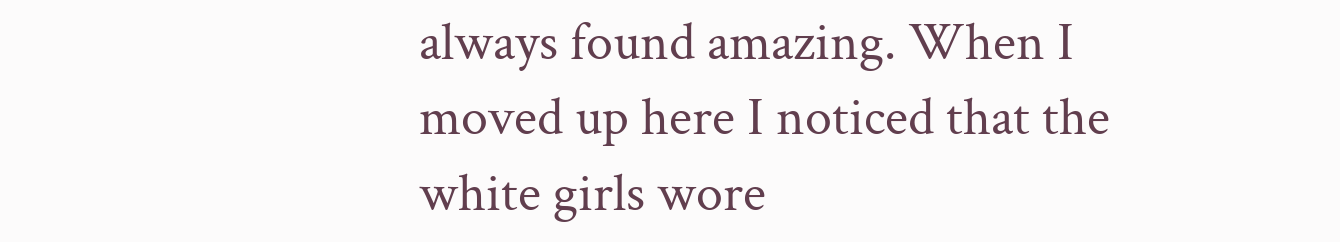always found amazing. When I moved up here I noticed that the white girls wore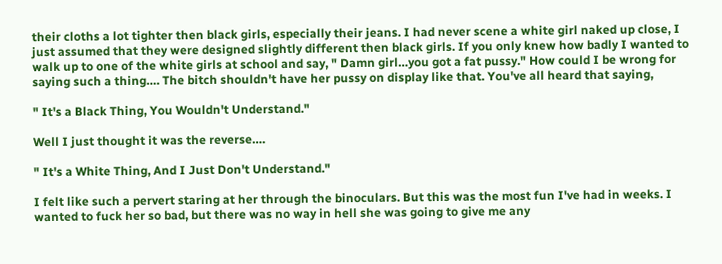their cloths a lot tighter then black girls, especially their jeans. I had never scene a white girl naked up close, I just assumed that they were designed slightly different then black girls. If you only knew how badly I wanted to walk up to one of the white girls at school and say, " Damn girl…you got a fat pussy." How could I be wrong for saying such a thing…. The bitch shouldn't have her pussy on display like that. You've all heard that saying,

" It's a Black Thing, You Wouldn't Understand."

Well I just thought it was the reverse….

" It's a White Thing, And I Just Don't Understand."

I felt like such a pervert staring at her through the binoculars. But this was the most fun I've had in weeks. I wanted to fuck her so bad, but there was no way in hell she was going to give me any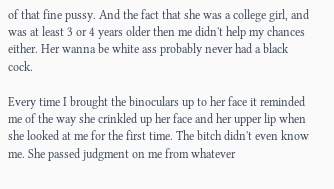of that fine pussy. And the fact that she was a college girl, and was at least 3 or 4 years older then me didn't help my chances either. Her wanna be white ass probably never had a black cock.

Every time I brought the binoculars up to her face it reminded me of the way she crinkled up her face and her upper lip when she looked at me for the first time. The bitch didn't even know me. She passed judgment on me from whatever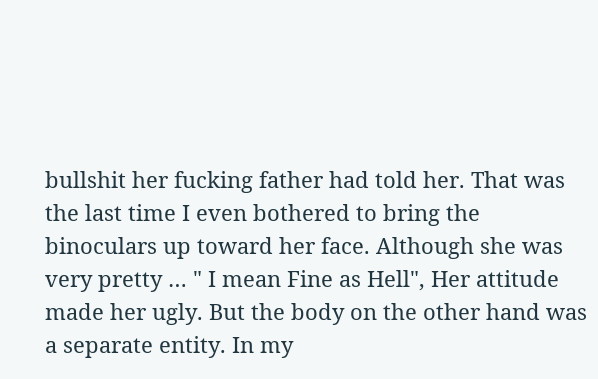bullshit her fucking father had told her. That was the last time I even bothered to bring the binoculars up toward her face. Although she was very pretty … " I mean Fine as Hell", Her attitude made her ugly. But the body on the other hand was a separate entity. In my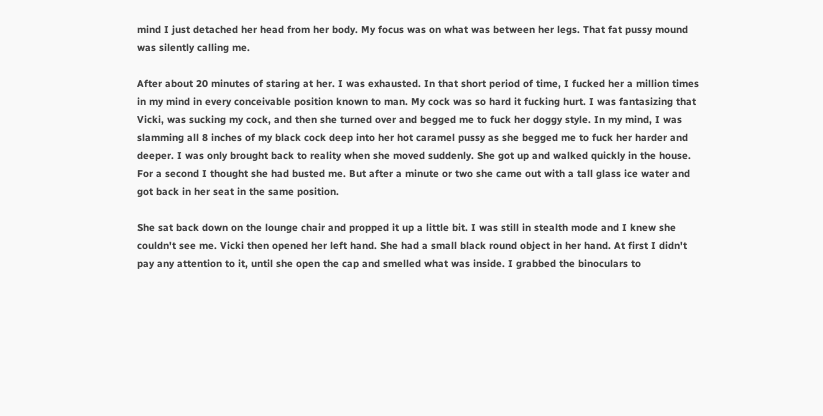mind I just detached her head from her body. My focus was on what was between her legs. That fat pussy mound was silently calling me.

After about 20 minutes of staring at her. I was exhausted. In that short period of time, I fucked her a million times in my mind in every conceivable position known to man. My cock was so hard it fucking hurt. I was fantasizing that Vicki, was sucking my cock, and then she turned over and begged me to fuck her doggy style. In my mind, I was slamming all 8 inches of my black cock deep into her hot caramel pussy as she begged me to fuck her harder and deeper. I was only brought back to reality when she moved suddenly. She got up and walked quickly in the house. For a second I thought she had busted me. But after a minute or two she came out with a tall glass ice water and got back in her seat in the same position.

She sat back down on the lounge chair and propped it up a little bit. I was still in stealth mode and I knew she couldn't see me. Vicki then opened her left hand. She had a small black round object in her hand. At first I didn't pay any attention to it, until she open the cap and smelled what was inside. I grabbed the binoculars to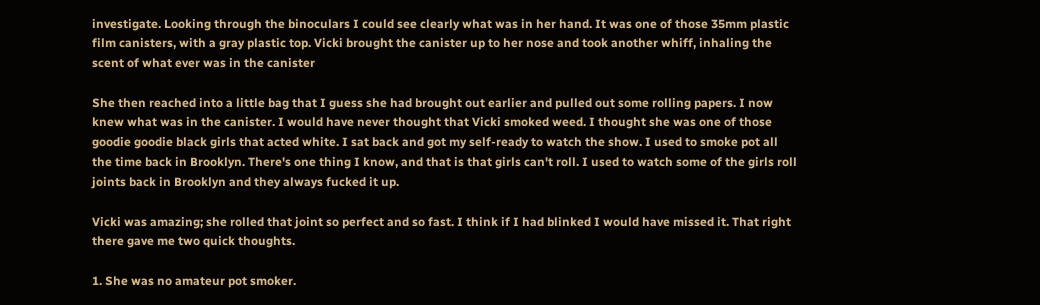investigate. Looking through the binoculars I could see clearly what was in her hand. It was one of those 35mm plastic film canisters, with a gray plastic top. Vicki brought the canister up to her nose and took another whiff, inhaling the scent of what ever was in the canister

She then reached into a little bag that I guess she had brought out earlier and pulled out some rolling papers. I now knew what was in the canister. I would have never thought that Vicki smoked weed. I thought she was one of those goodie goodie black girls that acted white. I sat back and got my self-ready to watch the show. I used to smoke pot all the time back in Brooklyn. There's one thing I know, and that is that girls can't roll. I used to watch some of the girls roll joints back in Brooklyn and they always fucked it up.

Vicki was amazing; she rolled that joint so perfect and so fast. I think if I had blinked I would have missed it. That right there gave me two quick thoughts.

1. She was no amateur pot smoker.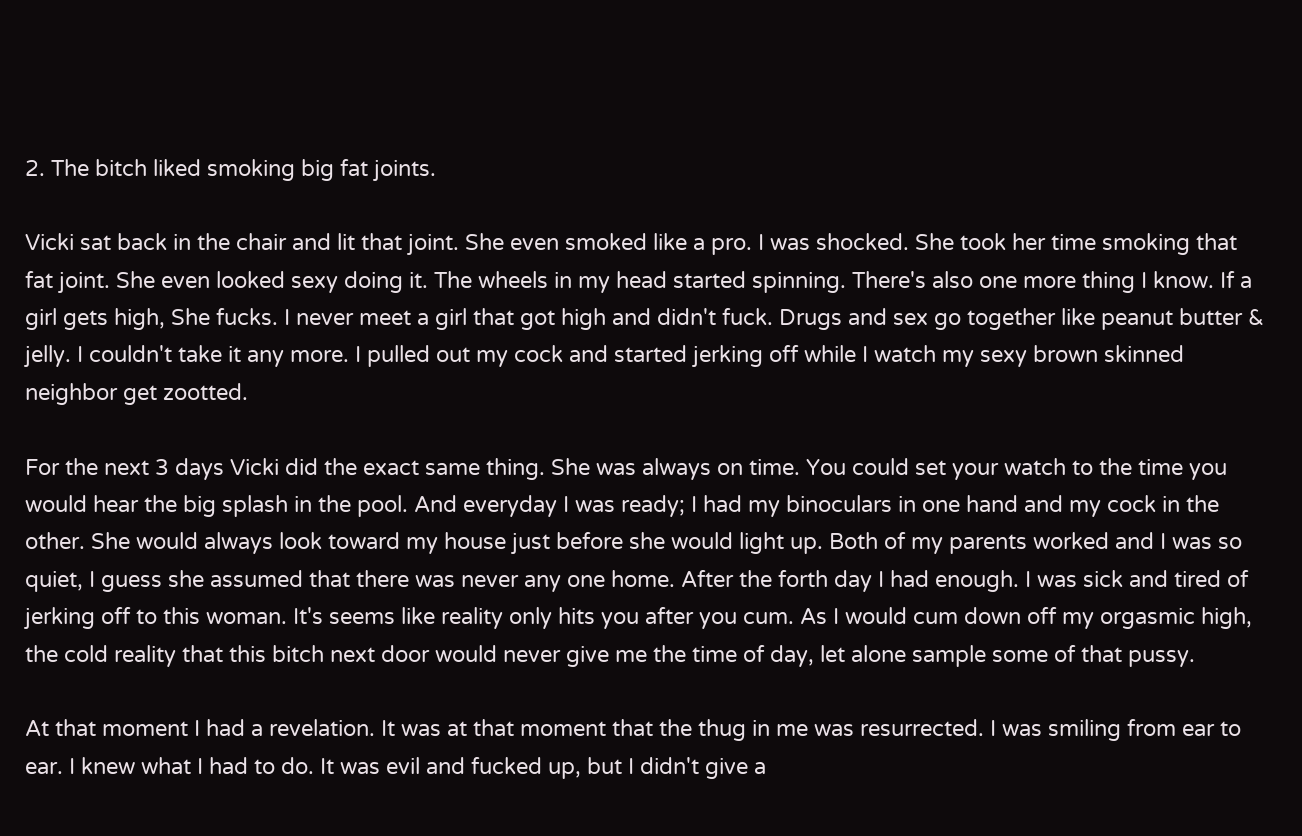2. The bitch liked smoking big fat joints.

Vicki sat back in the chair and lit that joint. She even smoked like a pro. I was shocked. She took her time smoking that fat joint. She even looked sexy doing it. The wheels in my head started spinning. There's also one more thing I know. If a girl gets high, She fucks. I never meet a girl that got high and didn't fuck. Drugs and sex go together like peanut butter & jelly. I couldn't take it any more. I pulled out my cock and started jerking off while I watch my sexy brown skinned neighbor get zootted.

For the next 3 days Vicki did the exact same thing. She was always on time. You could set your watch to the time you would hear the big splash in the pool. And everyday I was ready; I had my binoculars in one hand and my cock in the other. She would always look toward my house just before she would light up. Both of my parents worked and I was so quiet, I guess she assumed that there was never any one home. After the forth day I had enough. I was sick and tired of jerking off to this woman. It's seems like reality only hits you after you cum. As I would cum down off my orgasmic high, the cold reality that this bitch next door would never give me the time of day, let alone sample some of that pussy.

At that moment I had a revelation. It was at that moment that the thug in me was resurrected. I was smiling from ear to ear. I knew what I had to do. It was evil and fucked up, but I didn't give a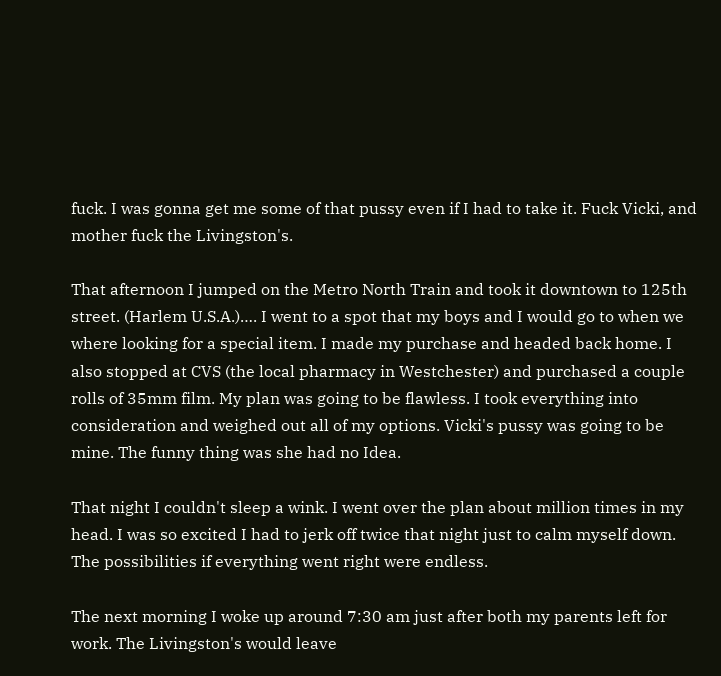fuck. I was gonna get me some of that pussy even if I had to take it. Fuck Vicki, and mother fuck the Livingston's.

That afternoon I jumped on the Metro North Train and took it downtown to 125th street. (Harlem U.S.A.)…. I went to a spot that my boys and I would go to when we where looking for a special item. I made my purchase and headed back home. I also stopped at CVS (the local pharmacy in Westchester) and purchased a couple rolls of 35mm film. My plan was going to be flawless. I took everything into consideration and weighed out all of my options. Vicki's pussy was going to be mine. The funny thing was she had no Idea.

That night I couldn't sleep a wink. I went over the plan about million times in my head. I was so excited I had to jerk off twice that night just to calm myself down. The possibilities if everything went right were endless.

The next morning I woke up around 7:30 am just after both my parents left for work. The Livingston's would leave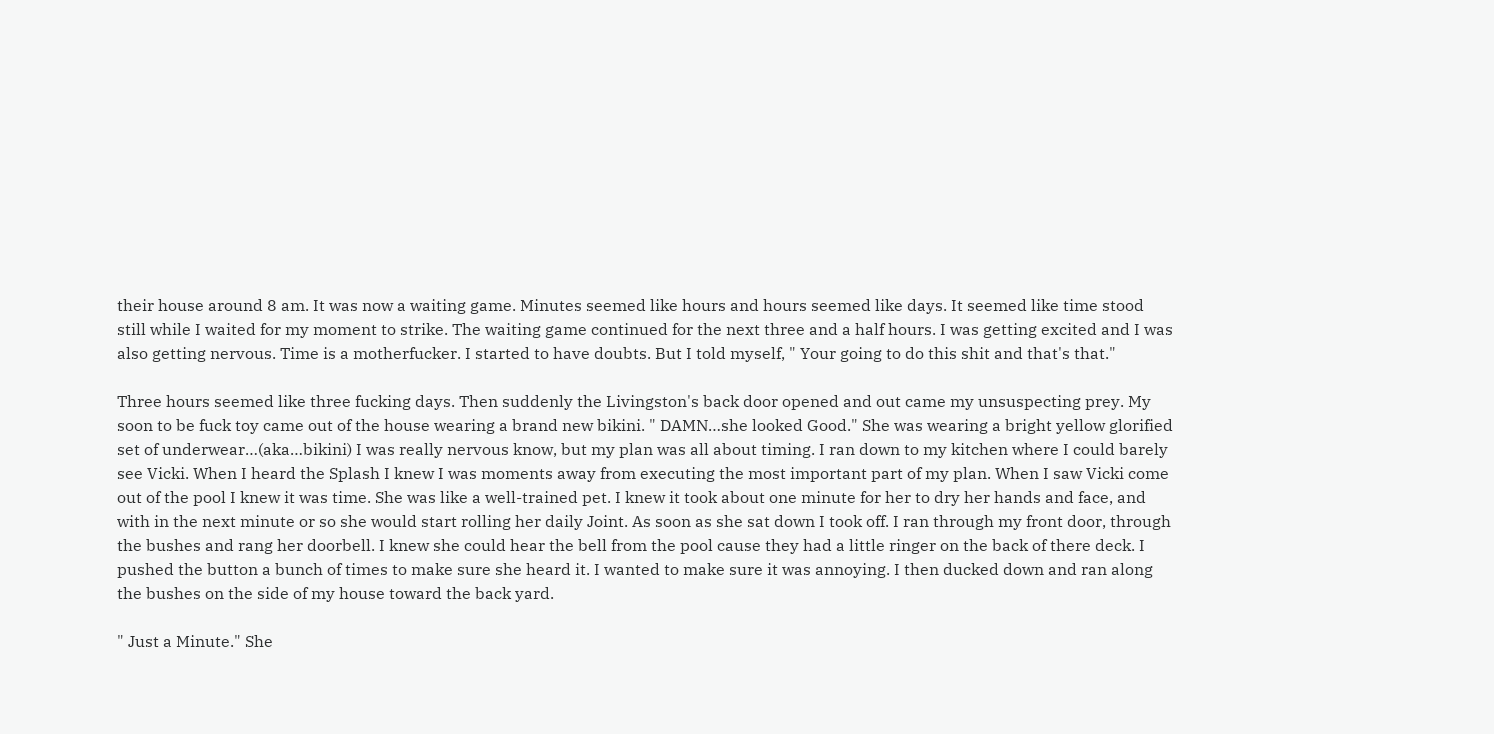their house around 8 am. It was now a waiting game. Minutes seemed like hours and hours seemed like days. It seemed like time stood still while I waited for my moment to strike. The waiting game continued for the next three and a half hours. I was getting excited and I was also getting nervous. Time is a motherfucker. I started to have doubts. But I told myself, " Your going to do this shit and that's that."

Three hours seemed like three fucking days. Then suddenly the Livingston's back door opened and out came my unsuspecting prey. My soon to be fuck toy came out of the house wearing a brand new bikini. " DAMN…she looked Good." She was wearing a bright yellow glorified set of underwear…(aka…bikini) I was really nervous know, but my plan was all about timing. I ran down to my kitchen where I could barely see Vicki. When I heard the Splash I knew I was moments away from executing the most important part of my plan. When I saw Vicki come out of the pool I knew it was time. She was like a well-trained pet. I knew it took about one minute for her to dry her hands and face, and with in the next minute or so she would start rolling her daily Joint. As soon as she sat down I took off. I ran through my front door, through the bushes and rang her doorbell. I knew she could hear the bell from the pool cause they had a little ringer on the back of there deck. I pushed the button a bunch of times to make sure she heard it. I wanted to make sure it was annoying. I then ducked down and ran along the bushes on the side of my house toward the back yard.

" Just a Minute." She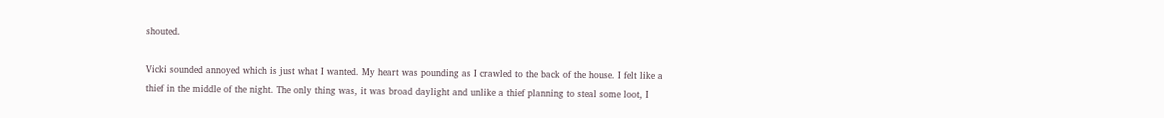shouted.

Vicki sounded annoyed which is just what I wanted. My heart was pounding as I crawled to the back of the house. I felt like a thief in the middle of the night. The only thing was, it was broad daylight and unlike a thief planning to steal some loot, I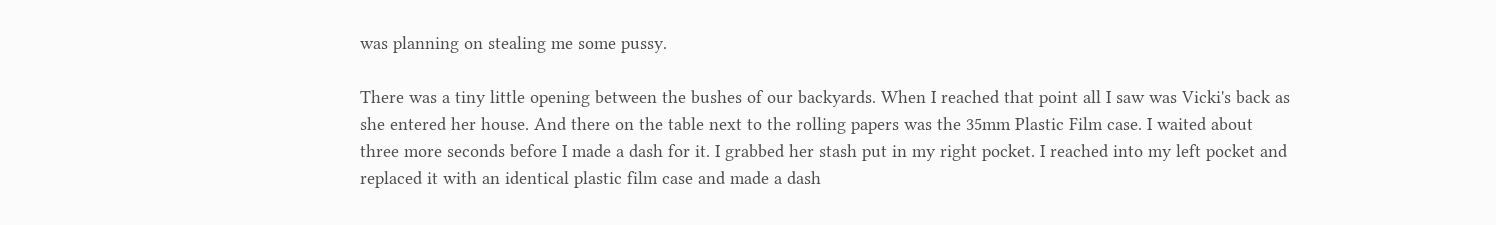was planning on stealing me some pussy.

There was a tiny little opening between the bushes of our backyards. When I reached that point all I saw was Vicki's back as she entered her house. And there on the table next to the rolling papers was the 35mm Plastic Film case. I waited about three more seconds before I made a dash for it. I grabbed her stash put in my right pocket. I reached into my left pocket and replaced it with an identical plastic film case and made a dash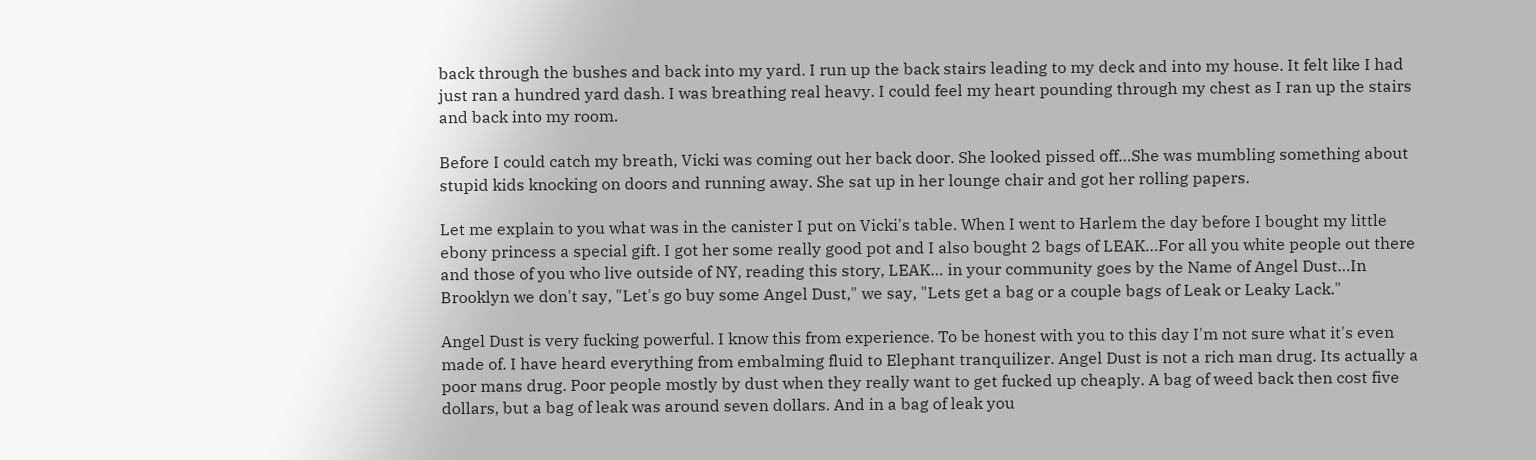back through the bushes and back into my yard. I run up the back stairs leading to my deck and into my house. It felt like I had just ran a hundred yard dash. I was breathing real heavy. I could feel my heart pounding through my chest as I ran up the stairs and back into my room.

Before I could catch my breath, Vicki was coming out her back door. She looked pissed off…She was mumbling something about stupid kids knocking on doors and running away. She sat up in her lounge chair and got her rolling papers.

Let me explain to you what was in the canister I put on Vicki's table. When I went to Harlem the day before I bought my little ebony princess a special gift. I got her some really good pot and I also bought 2 bags of LEAK…For all you white people out there and those of you who live outside of NY, reading this story, LEAK… in your community goes by the Name of Angel Dust…In Brooklyn we don't say, "Let's go buy some Angel Dust," we say, "Lets get a bag or a couple bags of Leak or Leaky Lack."

Angel Dust is very fucking powerful. I know this from experience. To be honest with you to this day I'm not sure what it's even made of. I have heard everything from embalming fluid to Elephant tranquilizer. Angel Dust is not a rich man drug. Its actually a poor mans drug. Poor people mostly by dust when they really want to get fucked up cheaply. A bag of weed back then cost five dollars, but a bag of leak was around seven dollars. And in a bag of leak you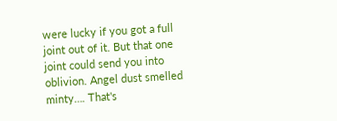were lucky if you got a full joint out of it. But that one joint could send you into oblivion. Angel dust smelled minty…. That's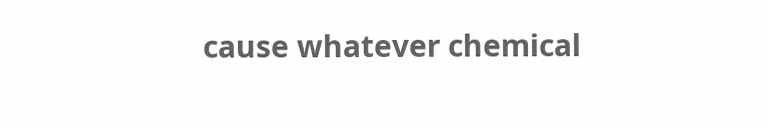cause whatever chemical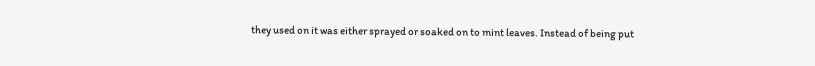they used on it was either sprayed or soaked on to mint leaves. Instead of being put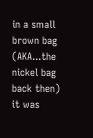in a small brown bag (AKA...the nickel bag back then) it was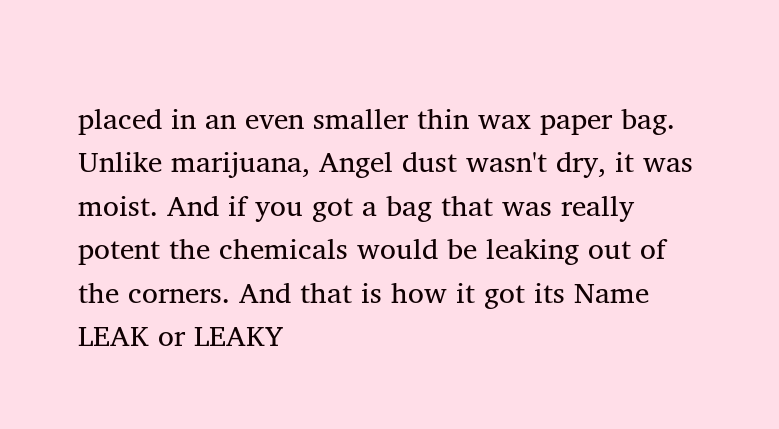placed in an even smaller thin wax paper bag. Unlike marijuana, Angel dust wasn't dry, it was moist. And if you got a bag that was really potent the chemicals would be leaking out of the corners. And that is how it got its Name LEAK or LEAKY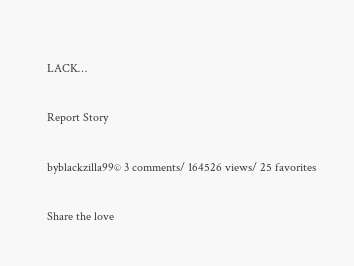LACK…

Report Story

byblackzilla99© 3 comments/ 164526 views/ 25 favorites

Share the love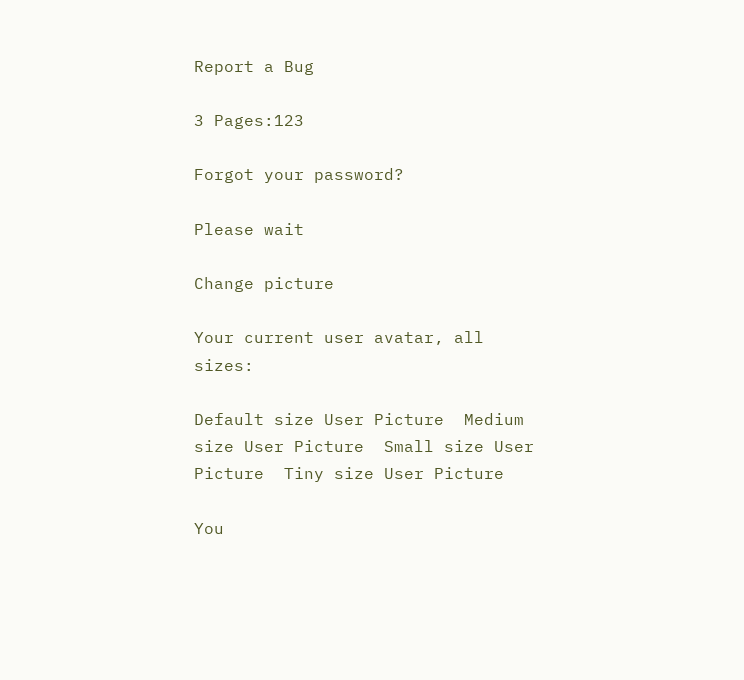Report a Bug

3 Pages:123

Forgot your password?

Please wait

Change picture

Your current user avatar, all sizes:

Default size User Picture  Medium size User Picture  Small size User Picture  Tiny size User Picture

You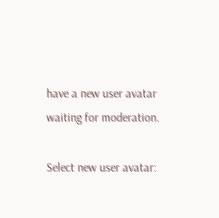have a new user avatar waiting for moderation.

Select new user avatar: